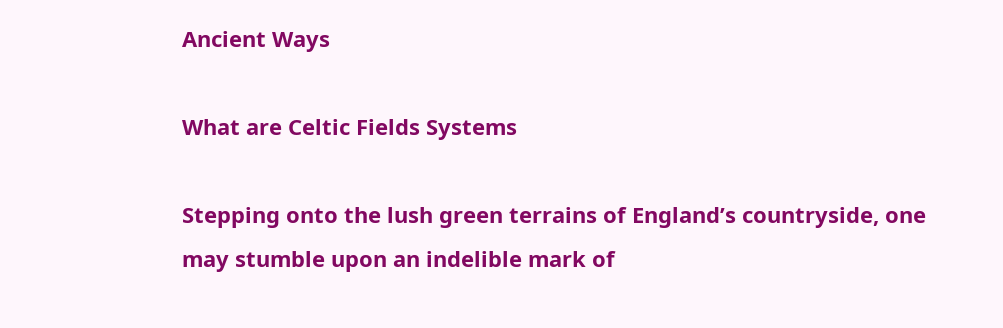Ancient Ways

What are Celtic Fields Systems

Stepping onto the lush green terrains of England’s countryside, one may stumble upon an indelible mark of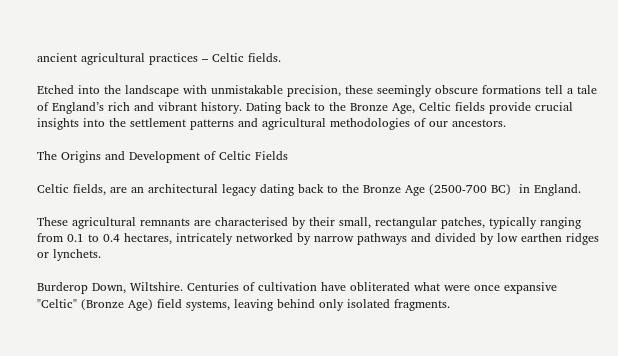ancient agricultural practices – Celtic fields.

Etched into the landscape with unmistakable precision, these seemingly obscure formations tell a tale of England’s rich and vibrant history. Dating back to the Bronze Age, Celtic fields provide crucial insights into the settlement patterns and agricultural methodologies of our ancestors.

The Origins and Development of Celtic Fields

Celtic fields, are an architectural legacy dating back to the Bronze Age (2500-700 BC)  in England.

These agricultural remnants are characterised by their small, rectangular patches, typically ranging from 0.1 to 0.4 hectares, intricately networked by narrow pathways and divided by low earthen ridges or lynchets.

Burderop Down, Wiltshire. Centuries of cultivation have obliterated what were once expansive "Celtic" (Bronze Age) field systems, leaving behind only isolated fragments.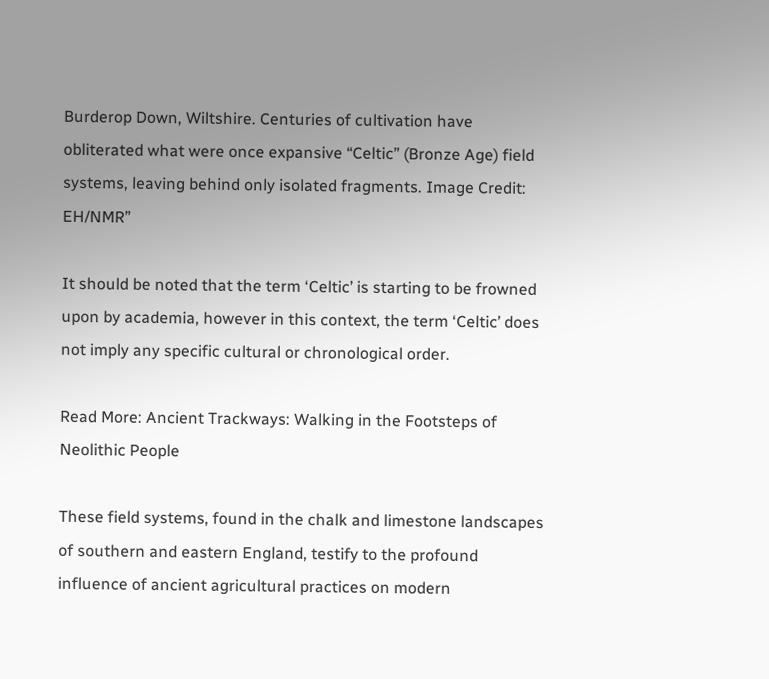Burderop Down, Wiltshire. Centuries of cultivation have obliterated what were once expansive “Celtic” (Bronze Age) field systems, leaving behind only isolated fragments. Image Credit: EH/NMR”

It should be noted that the term ‘Celtic’ is starting to be frowned upon by academia, however in this context, the term ‘Celtic’ does not imply any specific cultural or chronological order.

Read More: Ancient Trackways: Walking in the Footsteps of Neolithic People

These field systems, found in the chalk and limestone landscapes of southern and eastern England, testify to the profound influence of ancient agricultural practices on modern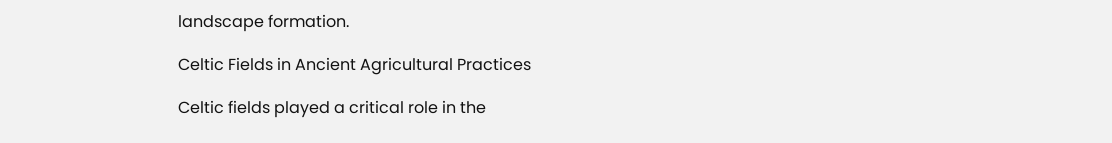landscape formation.

Celtic Fields in Ancient Agricultural Practices

Celtic fields played a critical role in the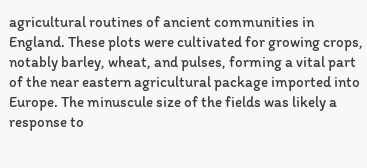agricultural routines of ancient communities in England. These plots were cultivated for growing crops, notably barley, wheat, and pulses, forming a vital part of the near eastern agricultural package imported into Europe. The minuscule size of the fields was likely a response to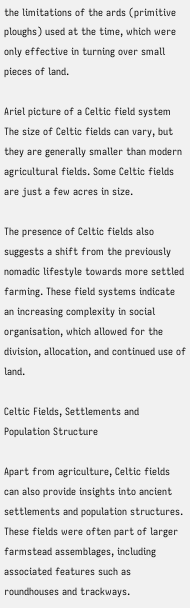the limitations of the ards (primitive ploughs) used at the time, which were only effective in turning over small pieces of land.

Ariel picture of a Celtic field system
The size of Celtic fields can vary, but they are generally smaller than modern agricultural fields. Some Celtic fields are just a few acres in size.

The presence of Celtic fields also suggests a shift from the previously nomadic lifestyle towards more settled farming. These field systems indicate an increasing complexity in social organisation, which allowed for the division, allocation, and continued use of land.

Celtic Fields, Settlements and Population Structure

Apart from agriculture, Celtic fields can also provide insights into ancient settlements and population structures. These fields were often part of larger farmstead assemblages, including associated features such as roundhouses and trackways.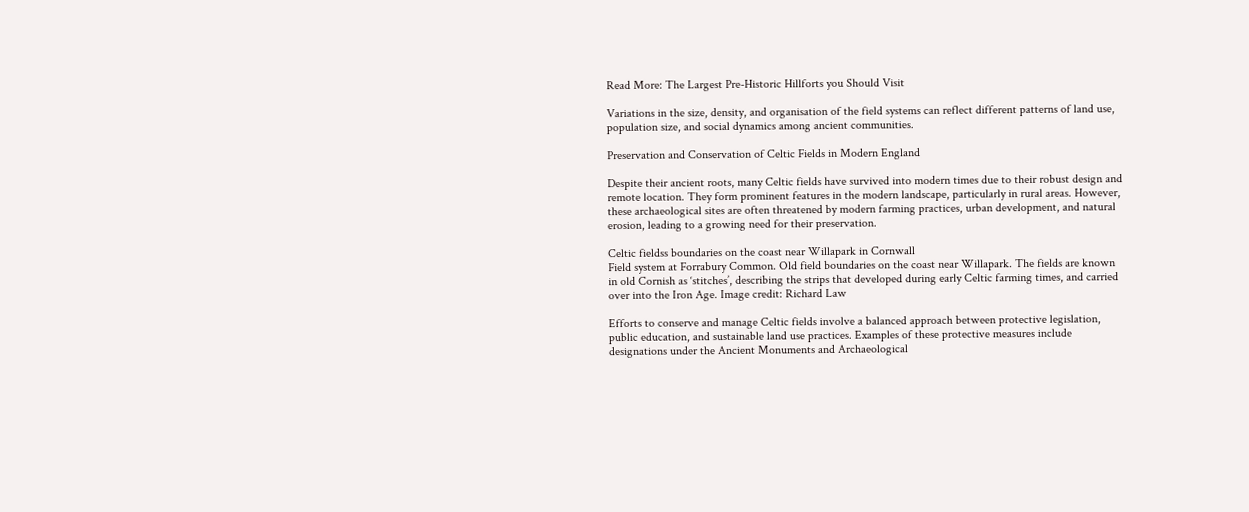Read More: The Largest Pre-Historic Hillforts you Should Visit

Variations in the size, density, and organisation of the field systems can reflect different patterns of land use, population size, and social dynamics among ancient communities.

Preservation and Conservation of Celtic Fields in Modern England

Despite their ancient roots, many Celtic fields have survived into modern times due to their robust design and remote location. They form prominent features in the modern landscape, particularly in rural areas. However, these archaeological sites are often threatened by modern farming practices, urban development, and natural erosion, leading to a growing need for their preservation.

Celtic fieldss boundaries on the coast near Willapark in Cornwall
Field system at Forrabury Common. Old field boundaries on the coast near Willapark. The fields are known in old Cornish as ‘stitches’, describing the strips that developed during early Celtic farming times, and carried over into the Iron Age. Image credit: Richard Law

Efforts to conserve and manage Celtic fields involve a balanced approach between protective legislation, public education, and sustainable land use practices. Examples of these protective measures include designations under the Ancient Monuments and Archaeological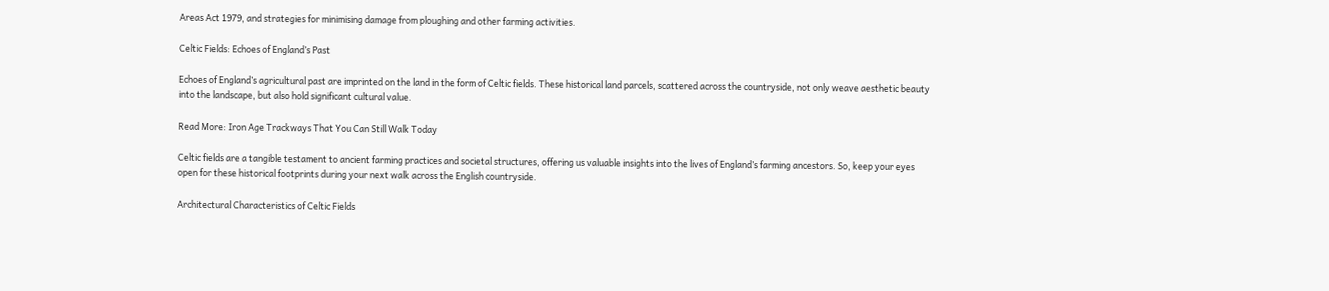Areas Act 1979, and strategies for minimising damage from ploughing and other farming activities.

Celtic Fields: Echoes of England’s Past

Echoes of England’s agricultural past are imprinted on the land in the form of Celtic fields. These historical land parcels, scattered across the countryside, not only weave aesthetic beauty into the landscape, but also hold significant cultural value.

Read More: Iron Age Trackways That You Can Still Walk Today

Celtic fields are a tangible testament to ancient farming practices and societal structures, offering us valuable insights into the lives of England’s farming ancestors. So, keep your eyes open for these historical footprints during your next walk across the English countryside.

Architectural Characteristics of Celtic Fields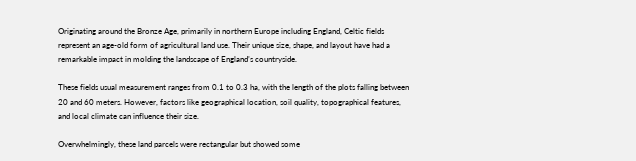Originating around the Bronze Age, primarily in northern Europe including England, Celtic fields represent an age-old form of agricultural land use. Their unique size, shape, and layout have had a remarkable impact in molding the landscape of England’s countryside.

These fields usual measurement ranges from 0.1 to 0.3 ha, with the length of the plots falling between 20 and 60 meters. However, factors like geographical location, soil quality, topographical features, and local climate can influence their size.

Overwhelmingly, these land parcels were rectangular but showed some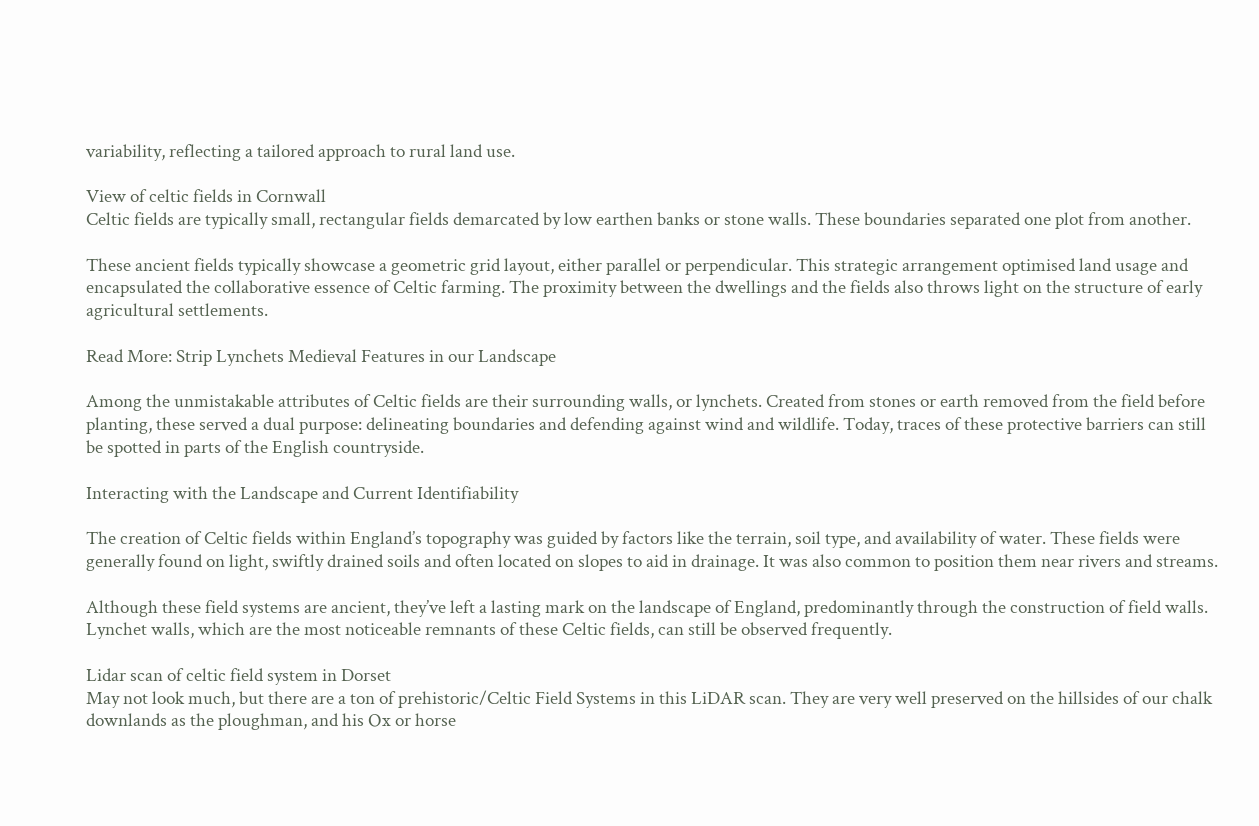variability, reflecting a tailored approach to rural land use.

View of celtic fields in Cornwall
Celtic fields are typically small, rectangular fields demarcated by low earthen banks or stone walls. These boundaries separated one plot from another.

These ancient fields typically showcase a geometric grid layout, either parallel or perpendicular. This strategic arrangement optimised land usage and encapsulated the collaborative essence of Celtic farming. The proximity between the dwellings and the fields also throws light on the structure of early agricultural settlements.

Read More: Strip Lynchets Medieval Features in our Landscape

Among the unmistakable attributes of Celtic fields are their surrounding walls, or lynchets. Created from stones or earth removed from the field before planting, these served a dual purpose: delineating boundaries and defending against wind and wildlife. Today, traces of these protective barriers can still be spotted in parts of the English countryside.

Interacting with the Landscape and Current Identifiability

The creation of Celtic fields within England’s topography was guided by factors like the terrain, soil type, and availability of water. These fields were generally found on light, swiftly drained soils and often located on slopes to aid in drainage. It was also common to position them near rivers and streams.

Although these field systems are ancient, they’ve left a lasting mark on the landscape of England, predominantly through the construction of field walls. Lynchet walls, which are the most noticeable remnants of these Celtic fields, can still be observed frequently.

Lidar scan of celtic field system in Dorset
May not look much, but there are a ton of prehistoric/Celtic Field Systems in this LiDAR scan. They are very well preserved on the hillsides of our chalk downlands as the ploughman, and his Ox or horse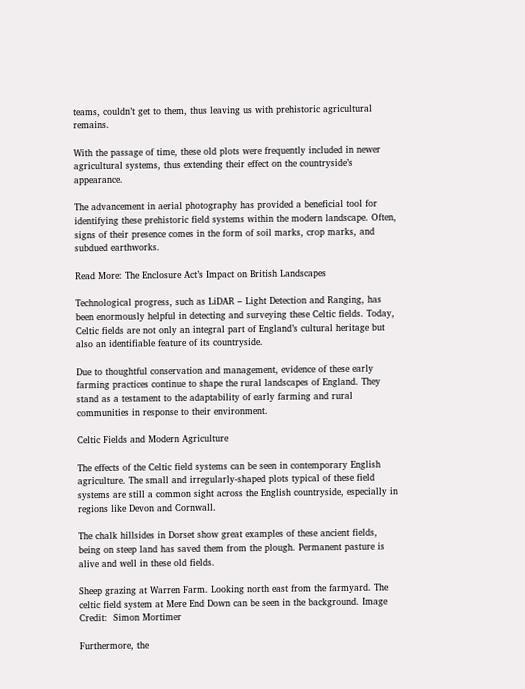teams, couldn’t get to them, thus leaving us with prehistoric agricultural remains.

With the passage of time, these old plots were frequently included in newer agricultural systems, thus extending their effect on the countryside’s appearance.

The advancement in aerial photography has provided a beneficial tool for identifying these prehistoric field systems within the modern landscape. Often, signs of their presence comes in the form of soil marks, crop marks, and subdued earthworks.

Read More: The Enclosure Act’s Impact on British Landscapes

Technological progress, such as LiDAR – Light Detection and Ranging, has been enormously helpful in detecting and surveying these Celtic fields. Today, Celtic fields are not only an integral part of England’s cultural heritage but also an identifiable feature of its countryside.

Due to thoughtful conservation and management, evidence of these early farming practices continue to shape the rural landscapes of England. They stand as a testament to the adaptability of early farming and rural communities in response to their environment.

Celtic Fields and Modern Agriculture

The effects of the Celtic field systems can be seen in contemporary English agriculture. The small and irregularly-shaped plots typical of these field systems are still a common sight across the English countryside, especially in regions like Devon and Cornwall.

The chalk hillsides in Dorset show great examples of these ancient fields, being on steep land has saved them from the plough. Permanent pasture is alive and well in these old fields.

Sheep grazing at Warren Farm. Looking north east from the farmyard. The celtic field system at Mere End Down can be seen in the background. Image Credit:  Simon Mortimer

Furthermore, the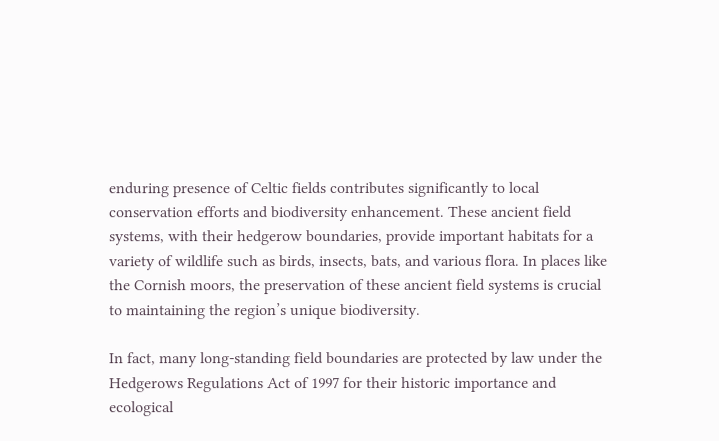enduring presence of Celtic fields contributes significantly to local conservation efforts and biodiversity enhancement. These ancient field systems, with their hedgerow boundaries, provide important habitats for a variety of wildlife such as birds, insects, bats, and various flora. In places like the Cornish moors, the preservation of these ancient field systems is crucial to maintaining the region’s unique biodiversity.

In fact, many long-standing field boundaries are protected by law under the Hedgerows Regulations Act of 1997 for their historic importance and ecological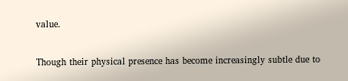value.

Though their physical presence has become increasingly subtle due to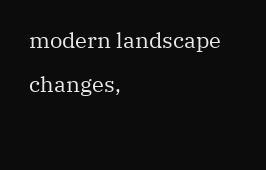modern landscape changes,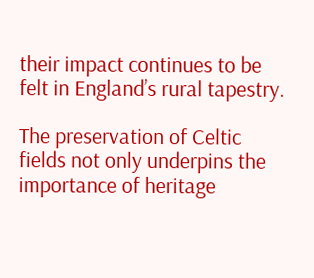their impact continues to be felt in England’s rural tapestry.

The preservation of Celtic fields not only underpins the importance of heritage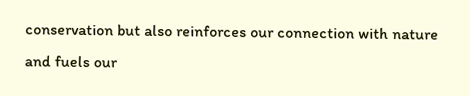conservation but also reinforces our connection with nature and fuels our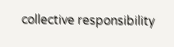collective responsibility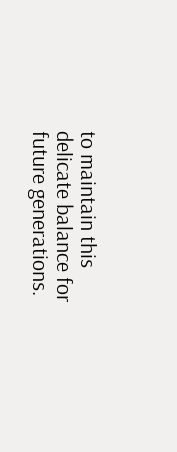to maintain this delicate balance for future generations.